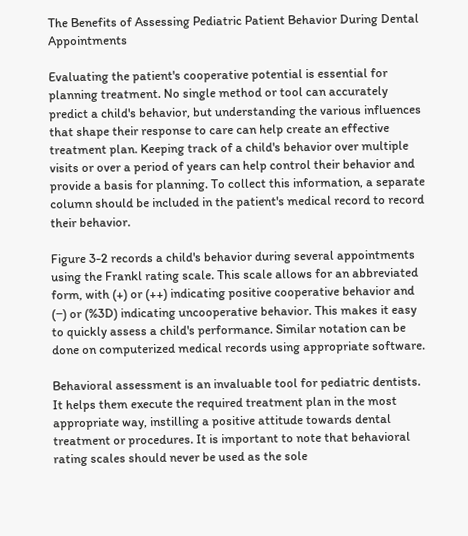The Benefits of Assessing Pediatric Patient Behavior During Dental Appointments

Evaluating the patient's cooperative potential is essential for planning treatment. No single method or tool can accurately predict a child's behavior, but understanding the various influences that shape their response to care can help create an effective treatment plan. Keeping track of a child's behavior over multiple visits or over a period of years can help control their behavior and provide a basis for planning. To collect this information, a separate column should be included in the patient's medical record to record their behavior.

Figure 3-2 records a child's behavior during several appointments using the Frankl rating scale. This scale allows for an abbreviated form, with (+) or (++) indicating positive cooperative behavior and (−) or (%3D) indicating uncooperative behavior. This makes it easy to quickly assess a child's performance. Similar notation can be done on computerized medical records using appropriate software.

Behavioral assessment is an invaluable tool for pediatric dentists. It helps them execute the required treatment plan in the most appropriate way, instilling a positive attitude towards dental treatment or procedures. It is important to note that behavioral rating scales should never be used as the sole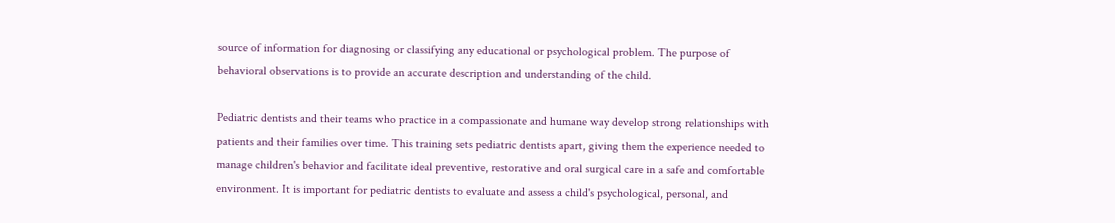source of information for diagnosing or classifying any educational or psychological problem. The purpose of behavioral observations is to provide an accurate description and understanding of the child.

Pediatric dentists and their teams who practice in a compassionate and humane way develop strong relationships with patients and their families over time. This training sets pediatric dentists apart, giving them the experience needed to manage children's behavior and facilitate ideal preventive, restorative and oral surgical care in a safe and comfortable environment. It is important for pediatric dentists to evaluate and assess a child's psychological, personal, and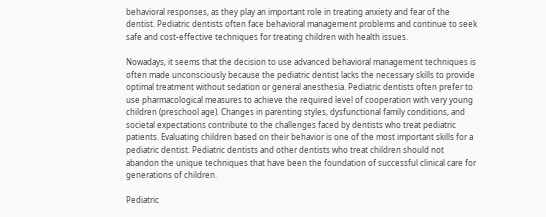behavioral responses, as they play an important role in treating anxiety and fear of the dentist. Pediatric dentists often face behavioral management problems and continue to seek safe and cost-effective techniques for treating children with health issues.

Nowadays, it seems that the decision to use advanced behavioral management techniques is often made unconsciously because the pediatric dentist lacks the necessary skills to provide optimal treatment without sedation or general anesthesia. Pediatric dentists often prefer to use pharmacological measures to achieve the required level of cooperation with very young children (preschool age). Changes in parenting styles, dysfunctional family conditions, and societal expectations contribute to the challenges faced by dentists who treat pediatric patients. Evaluating children based on their behavior is one of the most important skills for a pediatric dentist. Pediatric dentists and other dentists who treat children should not abandon the unique techniques that have been the foundation of successful clinical care for generations of children.

Pediatric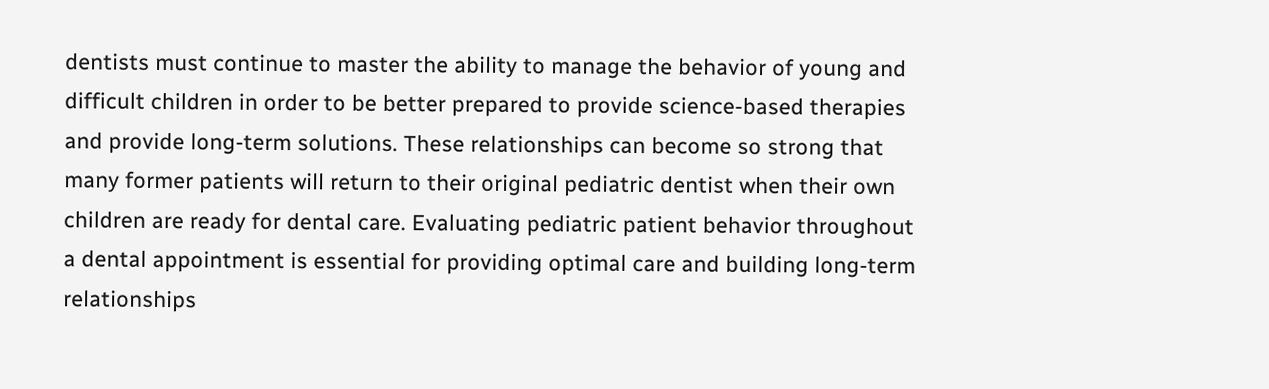dentists must continue to master the ability to manage the behavior of young and difficult children in order to be better prepared to provide science-based therapies and provide long-term solutions. These relationships can become so strong that many former patients will return to their original pediatric dentist when their own children are ready for dental care. Evaluating pediatric patient behavior throughout a dental appointment is essential for providing optimal care and building long-term relationships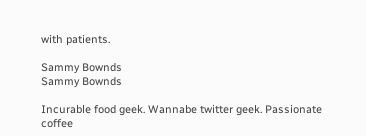with patients.

Sammy Bownds
Sammy Bownds

Incurable food geek. Wannabe twitter geek. Passionate coffee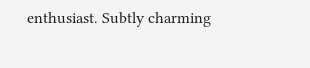enthusiast. Subtly charming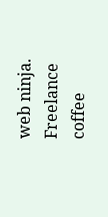web ninja. Freelance coffee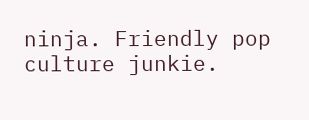ninja. Friendly pop culture junkie.